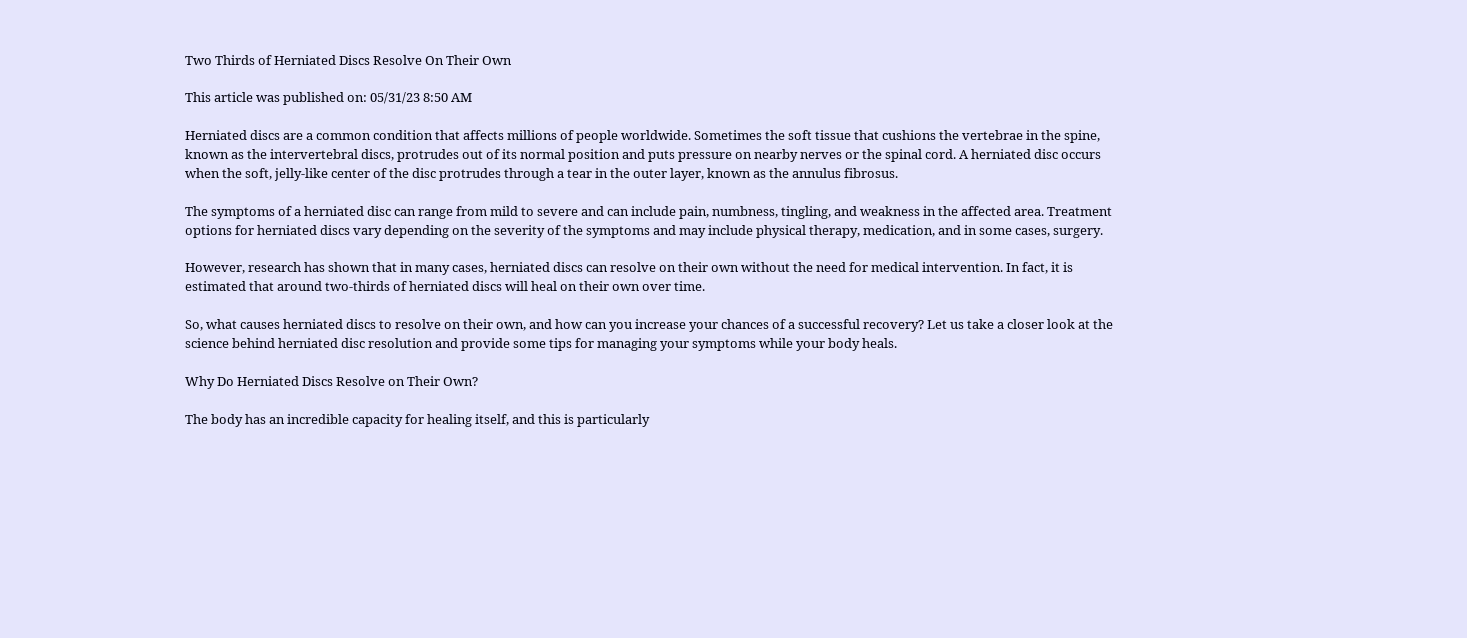Two Thirds of Herniated Discs Resolve On Their Own

This article was published on: 05/31/23 8:50 AM

Herniated discs are a common condition that affects millions of people worldwide. Sometimes the soft tissue that cushions the vertebrae in the spine, known as the intervertebral discs, protrudes out of its normal position and puts pressure on nearby nerves or the spinal cord. A herniated disc occurs when the soft, jelly-like center of the disc protrudes through a tear in the outer layer, known as the annulus fibrosus.

The symptoms of a herniated disc can range from mild to severe and can include pain, numbness, tingling, and weakness in the affected area. Treatment options for herniated discs vary depending on the severity of the symptoms and may include physical therapy, medication, and in some cases, surgery.

However, research has shown that in many cases, herniated discs can resolve on their own without the need for medical intervention. In fact, it is estimated that around two-thirds of herniated discs will heal on their own over time.

So, what causes herniated discs to resolve on their own, and how can you increase your chances of a successful recovery? Let us take a closer look at the science behind herniated disc resolution and provide some tips for managing your symptoms while your body heals.

Why Do Herniated Discs Resolve on Their Own?

The body has an incredible capacity for healing itself, and this is particularly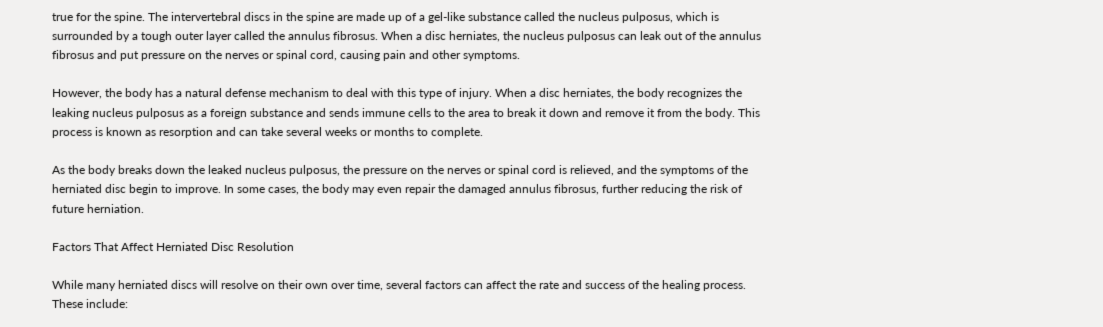true for the spine. The intervertebral discs in the spine are made up of a gel-like substance called the nucleus pulposus, which is surrounded by a tough outer layer called the annulus fibrosus. When a disc herniates, the nucleus pulposus can leak out of the annulus fibrosus and put pressure on the nerves or spinal cord, causing pain and other symptoms.

However, the body has a natural defense mechanism to deal with this type of injury. When a disc herniates, the body recognizes the leaking nucleus pulposus as a foreign substance and sends immune cells to the area to break it down and remove it from the body. This process is known as resorption and can take several weeks or months to complete.

As the body breaks down the leaked nucleus pulposus, the pressure on the nerves or spinal cord is relieved, and the symptoms of the herniated disc begin to improve. In some cases, the body may even repair the damaged annulus fibrosus, further reducing the risk of future herniation.

Factors That Affect Herniated Disc Resolution

While many herniated discs will resolve on their own over time, several factors can affect the rate and success of the healing process. These include: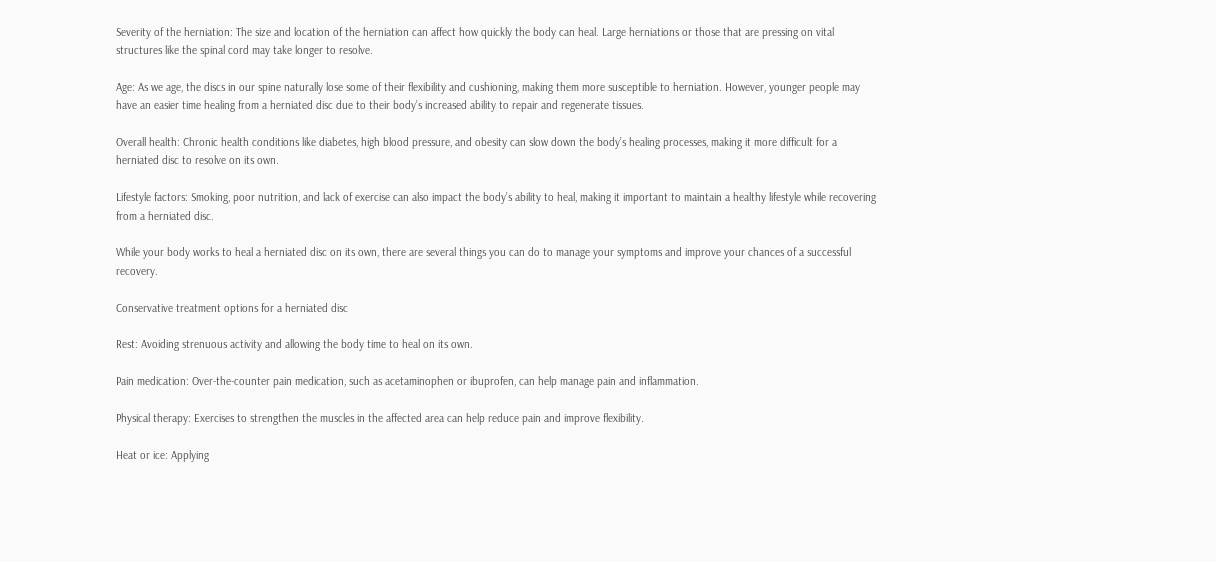Severity of the herniation: The size and location of the herniation can affect how quickly the body can heal. Large herniations or those that are pressing on vital structures like the spinal cord may take longer to resolve.

Age: As we age, the discs in our spine naturally lose some of their flexibility and cushioning, making them more susceptible to herniation. However, younger people may have an easier time healing from a herniated disc due to their body’s increased ability to repair and regenerate tissues.

Overall health: Chronic health conditions like diabetes, high blood pressure, and obesity can slow down the body’s healing processes, making it more difficult for a herniated disc to resolve on its own.

Lifestyle factors: Smoking, poor nutrition, and lack of exercise can also impact the body’s ability to heal, making it important to maintain a healthy lifestyle while recovering from a herniated disc.

While your body works to heal a herniated disc on its own, there are several things you can do to manage your symptoms and improve your chances of a successful recovery.

Conservative treatment options for a herniated disc

Rest: Avoiding strenuous activity and allowing the body time to heal on its own.

Pain medication: Over-the-counter pain medication, such as acetaminophen or ibuprofen, can help manage pain and inflammation.

Physical therapy: Exercises to strengthen the muscles in the affected area can help reduce pain and improve flexibility.

Heat or ice: Applying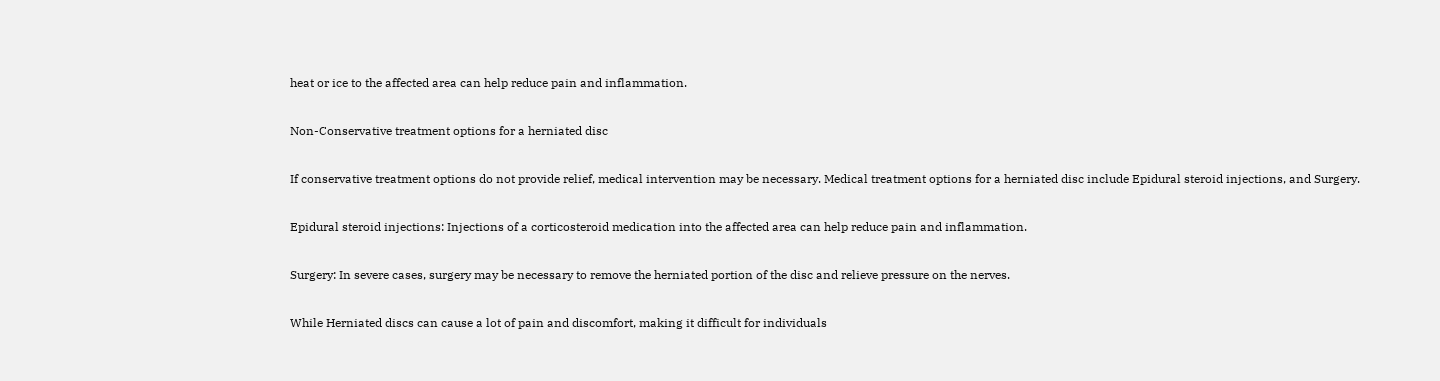heat or ice to the affected area can help reduce pain and inflammation.

Non-Conservative treatment options for a herniated disc

If conservative treatment options do not provide relief, medical intervention may be necessary. Medical treatment options for a herniated disc include Epidural steroid injections, and Surgery.

Epidural steroid injections: Injections of a corticosteroid medication into the affected area can help reduce pain and inflammation.

Surgery: In severe cases, surgery may be necessary to remove the herniated portion of the disc and relieve pressure on the nerves.

While Herniated discs can cause a lot of pain and discomfort, making it difficult for individuals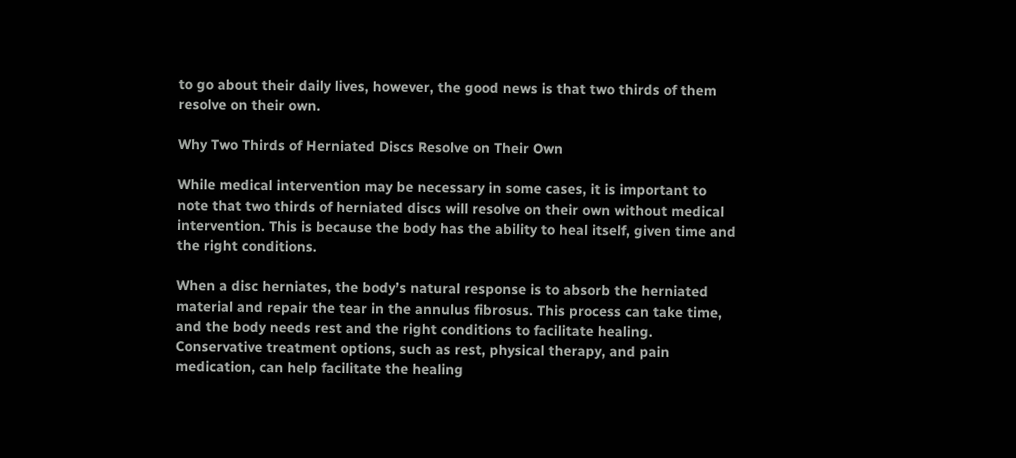to go about their daily lives, however, the good news is that two thirds of them resolve on their own.

Why Two Thirds of Herniated Discs Resolve on Their Own

While medical intervention may be necessary in some cases, it is important to note that two thirds of herniated discs will resolve on their own without medical intervention. This is because the body has the ability to heal itself, given time and the right conditions.

When a disc herniates, the body’s natural response is to absorb the herniated material and repair the tear in the annulus fibrosus. This process can take time, and the body needs rest and the right conditions to facilitate healing. Conservative treatment options, such as rest, physical therapy, and pain medication, can help facilitate the healing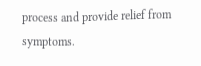process and provide relief from symptoms.